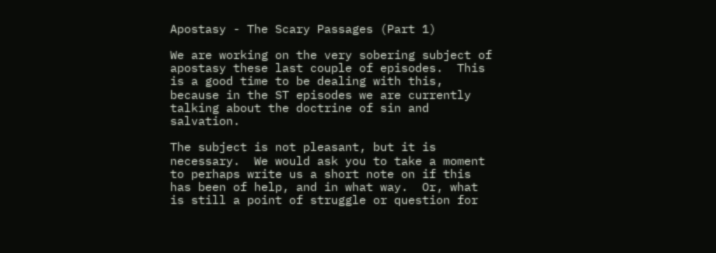Apostasy - The Scary Passages (Part 1)

We are working on the very sobering subject of apostasy these last couple of episodes.  This is a good time to be dealing with this, because in the ST episodes we are currently talking about the doctrine of sin and salvation.

The subject is not pleasant, but it is necessary.  We would ask you to take a moment to perhaps write us a short note on if this has been of help, and in what way.  Or, what is still a point of struggle or question for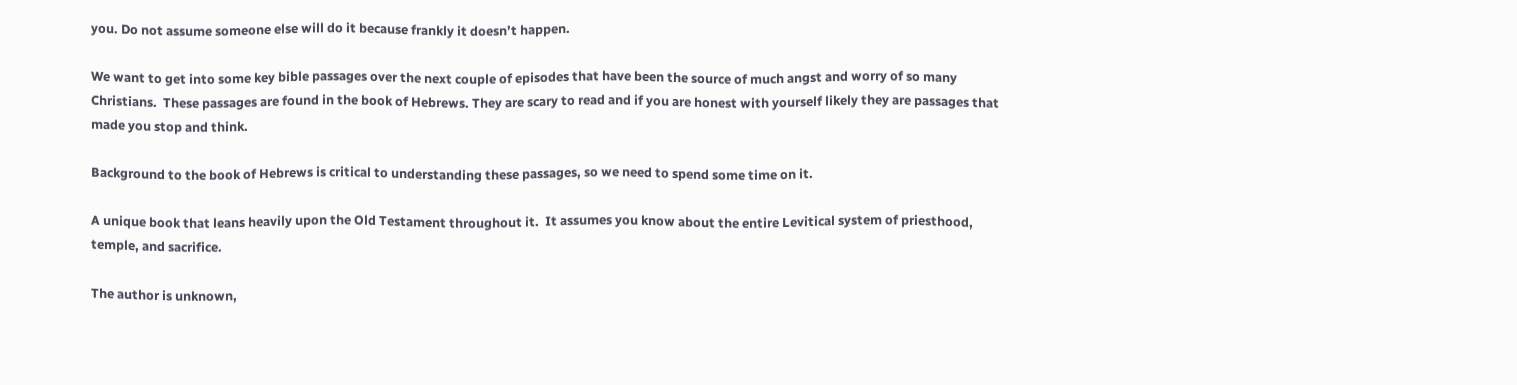you. Do not assume someone else will do it because frankly it doesn’t happen.

We want to get into some key bible passages over the next couple of episodes that have been the source of much angst and worry of so many Christians.  These passages are found in the book of Hebrews. They are scary to read and if you are honest with yourself likely they are passages that made you stop and think.

Background to the book of Hebrews is critical to understanding these passages, so we need to spend some time on it.

A unique book that leans heavily upon the Old Testament throughout it.  It assumes you know about the entire Levitical system of priesthood, temple, and sacrifice.

The author is unknown,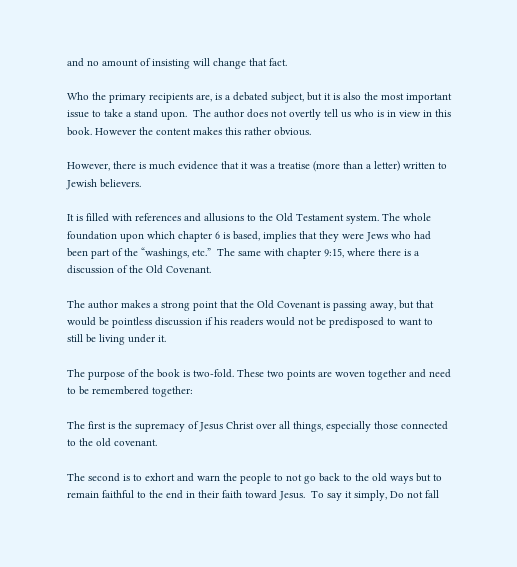and no amount of insisting will change that fact.

Who the primary recipients are, is a debated subject, but it is also the most important issue to take a stand upon.  The author does not overtly tell us who is in view in this book. However the content makes this rather obvious.

However, there is much evidence that it was a treatise (more than a letter) written to Jewish believers.

It is filled with references and allusions to the Old Testament system. The whole foundation upon which chapter 6 is based, implies that they were Jews who had been part of the “washings, etc.”  The same with chapter 9:15, where there is a discussion of the Old Covenant.

The author makes a strong point that the Old Covenant is passing away, but that would be pointless discussion if his readers would not be predisposed to want to still be living under it.

The purpose of the book is two-fold. These two points are woven together and need to be remembered together:

The first is the supremacy of Jesus Christ over all things, especially those connected to the old covenant.

The second is to exhort and warn the people to not go back to the old ways but to remain faithful to the end in their faith toward Jesus.  To say it simply, Do not fall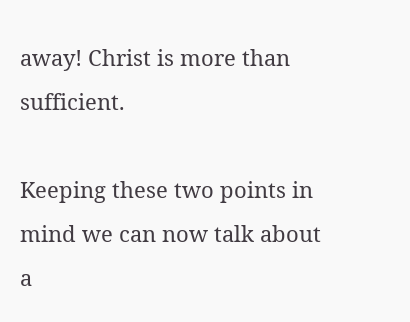away! Christ is more than sufficient.

Keeping these two points in mind we can now talk about a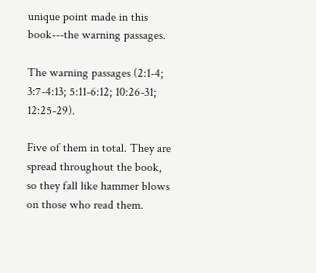unique point made in this book---the warning passages.

The warning passages (2:1-4; 3:7-4:13; 5:11-6:12; 10:26-31; 12:25-29).

Five of them in total. They are spread throughout the book, so they fall like hammer blows on those who read them.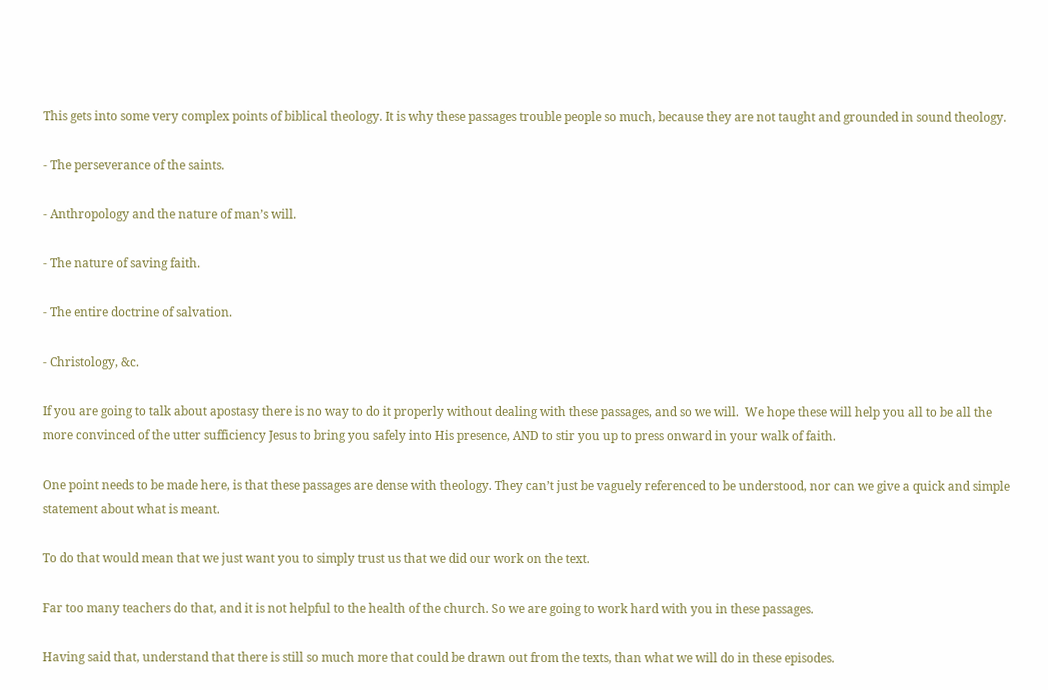This gets into some very complex points of biblical theology. It is why these passages trouble people so much, because they are not taught and grounded in sound theology.

- The perseverance of the saints.

- Anthropology and the nature of man’s will.

- The nature of saving faith.

- The entire doctrine of salvation.

- Christology, &c.

If you are going to talk about apostasy there is no way to do it properly without dealing with these passages, and so we will.  We hope these will help you all to be all the more convinced of the utter sufficiency Jesus to bring you safely into His presence, AND to stir you up to press onward in your walk of faith.

One point needs to be made here, is that these passages are dense with theology. They can’t just be vaguely referenced to be understood, nor can we give a quick and simple statement about what is meant.

To do that would mean that we just want you to simply trust us that we did our work on the text.

Far too many teachers do that, and it is not helpful to the health of the church. So we are going to work hard with you in these passages.

Having said that, understand that there is still so much more that could be drawn out from the texts, than what we will do in these episodes.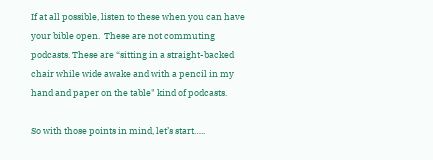If at all possible, listen to these when you can have your bible open.  These are not commuting podcasts. These are “sitting in a straight-backed chair while wide awake and with a pencil in my hand and paper on the table" kind of podcasts.

So with those points in mind, let’s start…..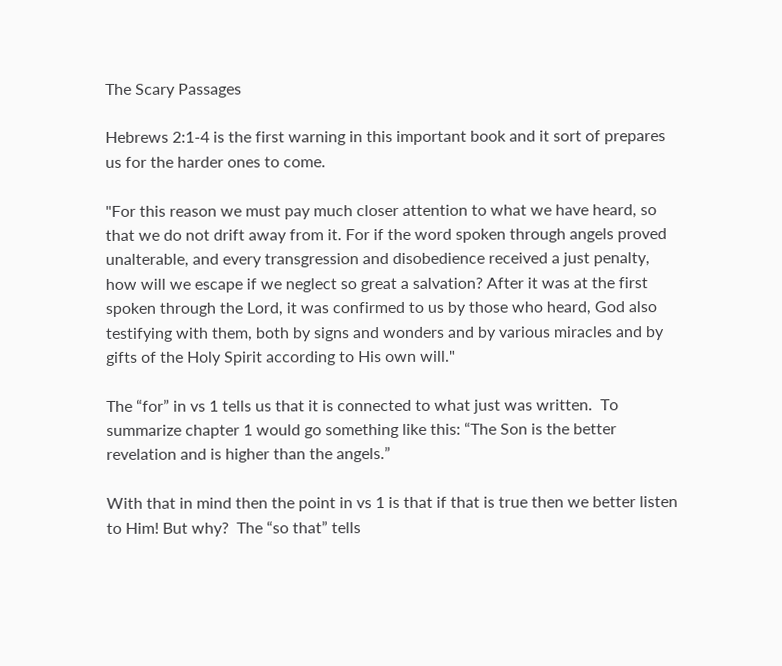The Scary Passages

Hebrews 2:1-4 is the first warning in this important book and it sort of prepares us for the harder ones to come.

"For this reason we must pay much closer attention to what we have heard, so that we do not drift away from it. For if the word spoken through angels proved unalterable, and every transgression and disobedience received a just penalty, how will we escape if we neglect so great a salvation? After it was at the first spoken through the Lord, it was confirmed to us by those who heard, God also testifying with them, both by signs and wonders and by various miracles and by gifts of the Holy Spirit according to His own will."

The “for” in vs 1 tells us that it is connected to what just was written.  To summarize chapter 1 would go something like this: “The Son is the better revelation and is higher than the angels.”

With that in mind then the point in vs 1 is that if that is true then we better listen to Him! But why?  The “so that” tells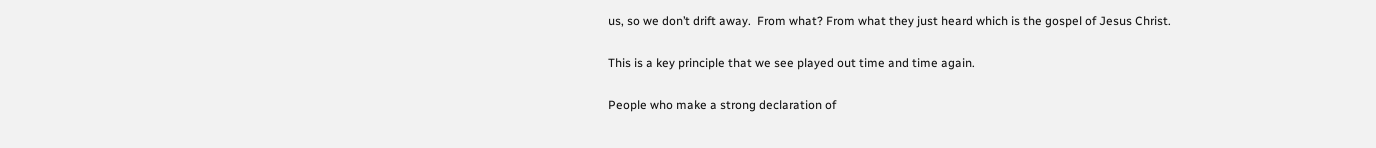us, so we don’t drift away.  From what? From what they just heard which is the gospel of Jesus Christ.

This is a key principle that we see played out time and time again.

People who make a strong declaration of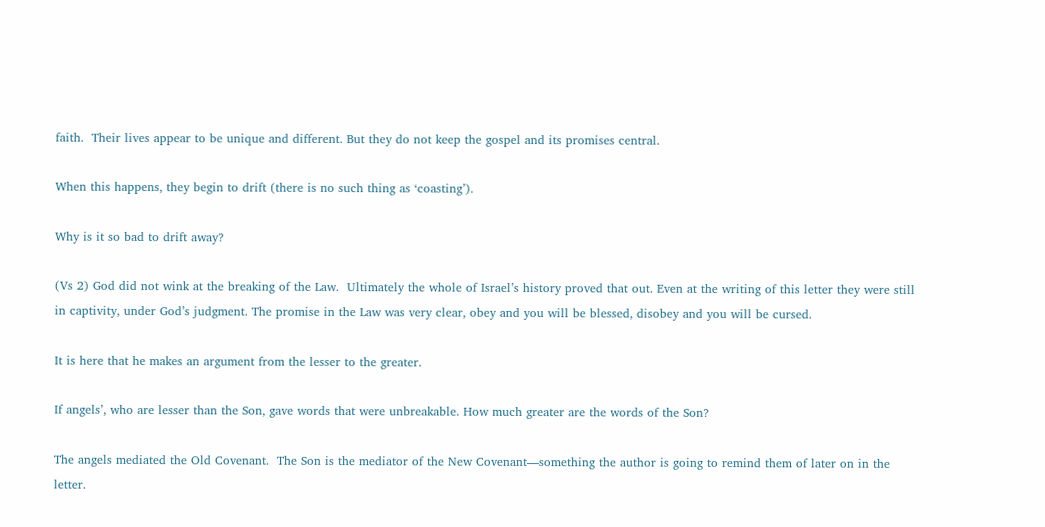faith.  Their lives appear to be unique and different. But they do not keep the gospel and its promises central.

When this happens, they begin to drift (there is no such thing as ‘coasting’).

Why is it so bad to drift away?

(Vs 2) God did not wink at the breaking of the Law.  Ultimately the whole of Israel’s history proved that out. Even at the writing of this letter they were still in captivity, under God’s judgment. The promise in the Law was very clear, obey and you will be blessed, disobey and you will be cursed.

It is here that he makes an argument from the lesser to the greater.

If angels’, who are lesser than the Son, gave words that were unbreakable. How much greater are the words of the Son?

The angels mediated the Old Covenant.  The Son is the mediator of the New Covenant—something the author is going to remind them of later on in the letter.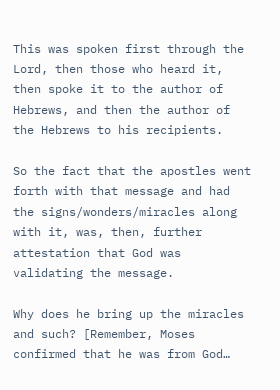This was spoken first through the Lord, then those who heard it, then spoke it to the author of Hebrews, and then the author of the Hebrews to his recipients.

So the fact that the apostles went forth with that message and had the signs/wonders/miracles along with it, was, then, further attestation that God was validating the message.

Why does he bring up the miracles and such? [Remember, Moses confirmed that he was from God…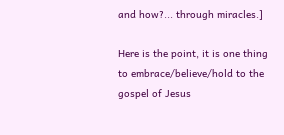and how?... through miracles.]

Here is the point, it is one thing to embrace/believe/hold to the gospel of Jesus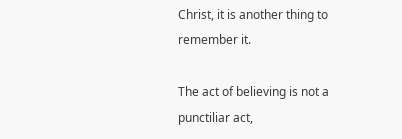Christ, it is another thing to remember it.

The act of believing is not a punctiliar act,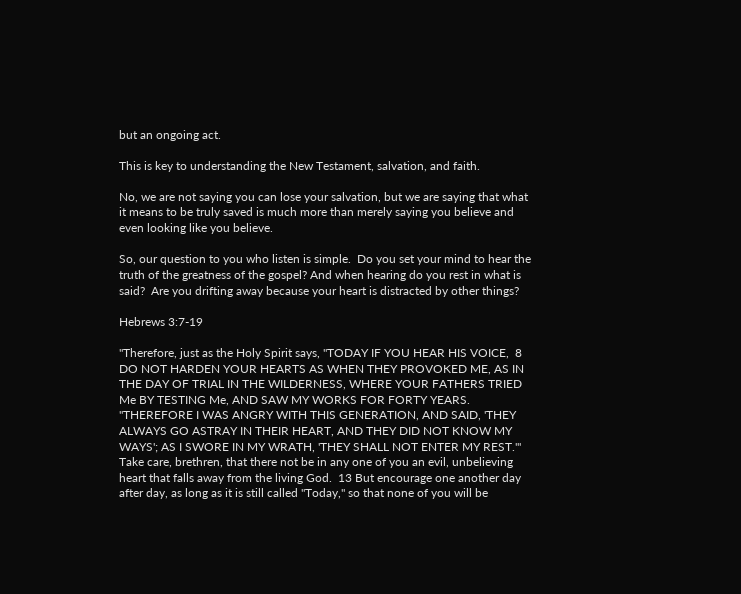but an ongoing act.

This is key to understanding the New Testament, salvation, and faith.

No, we are not saying you can lose your salvation, but we are saying that what it means to be truly saved is much more than merely saying you believe and even looking like you believe.

So, our question to you who listen is simple.  Do you set your mind to hear the truth of the greatness of the gospel? And when hearing do you rest in what is said?  Are you drifting away because your heart is distracted by other things?

Hebrews 3:7-19

"Therefore, just as the Holy Spirit says, "TODAY IF YOU HEAR HIS VOICE,  8 DO NOT HARDEN YOUR HEARTS AS WHEN THEY PROVOKED ME, AS IN THE DAY OF TRIAL IN THE WILDERNESS, WHERE YOUR FATHERS TRIED Me BY TESTING Me, AND SAW MY WORKS FOR FORTY YEARS. "THEREFORE I WAS ANGRY WITH THIS GENERATION, AND SAID, 'THEY ALWAYS GO ASTRAY IN THEIR HEART, AND THEY DID NOT KNOW MY WAYS'; AS I SWORE IN MY WRATH, 'THEY SHALL NOT ENTER MY REST.'" Take care, brethren, that there not be in any one of you an evil, unbelieving heart that falls away from the living God.  13 But encourage one another day after day, as long as it is still called "Today," so that none of you will be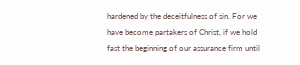hardened by the deceitfulness of sin. For we have become partakers of Christ, if we hold fast the beginning of our assurance firm until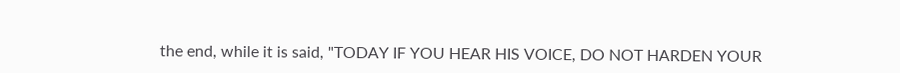the end, while it is said, "TODAY IF YOU HEAR HIS VOICE, DO NOT HARDEN YOUR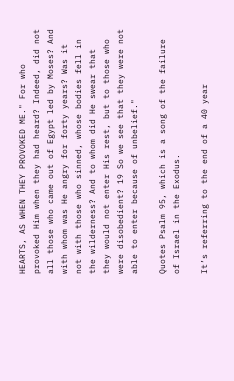HEARTS, AS WHEN THEY PROVOKED ME." For who provoked Him when they had heard? Indeed, did not all those who came out of Egypt led by Moses? And with whom was He angry for forty years? Was it not with those who sinned, whose bodies fell in the wilderness? And to whom did He swear that they would not enter His rest, but to those who were disobedient? 19 So we see that they were not able to enter because of unbelief."

Quotes Psalm 95, which is a song of the failure of Israel in the Exodus.

It’s referring to the end of a 40 year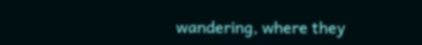wandering, where they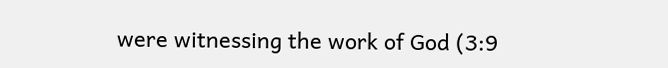were witnessing the work of God (3:9